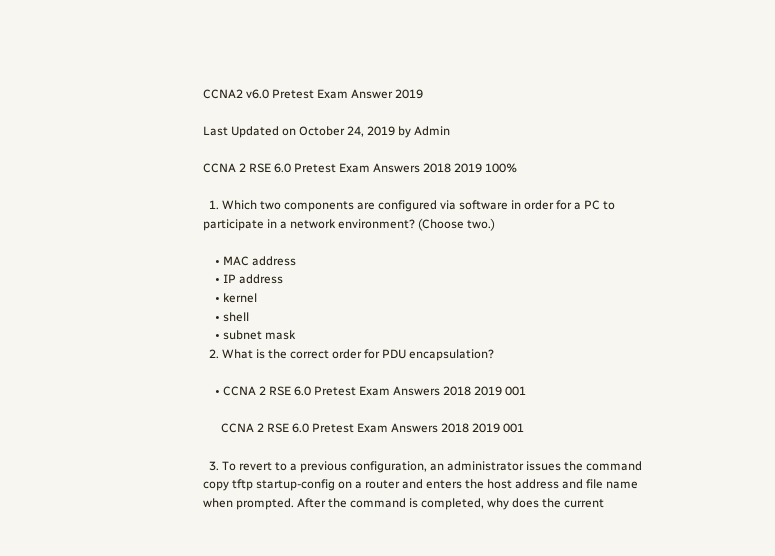CCNA2 v6.0 Pretest Exam Answer 2019

Last Updated on October 24, 2019 by Admin

CCNA 2 RSE 6.0 Pretest Exam Answers 2018 2019 100%

  1. Which two components are configured via software in order for a PC to participate in a network environment? (Choose two.)

    • MAC address
    • IP address
    • kernel
    • shell
    • subnet mask
  2. What is the correct order for PDU encapsulation?

    • CCNA 2 RSE 6.0 Pretest Exam Answers 2018 2019 001

      CCNA 2 RSE 6.0 Pretest Exam Answers 2018 2019 001

  3. To revert to a previous configuration, an administrator issues the command copy tftp startup-config on a router and enters the host address and file name when prompted. After the command is completed, why does the current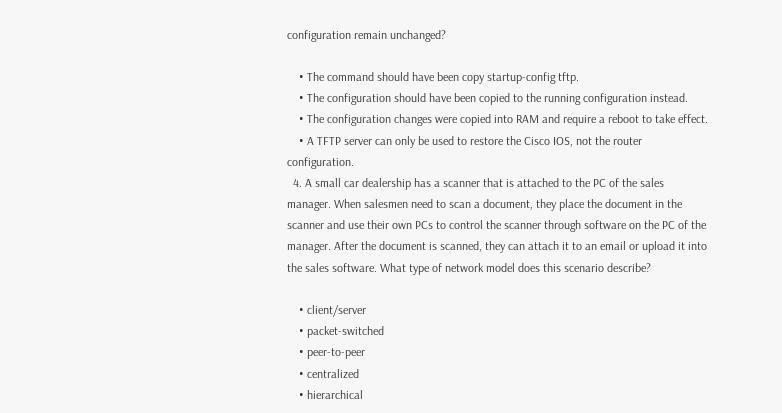configuration remain unchanged?

    • The command should have been copy startup-config tftp.
    • The configuration should have been copied to the running configuration instead.
    • The configuration changes were copied into RAM and require a reboot to take effect.
    • A TFTP server can only be used to restore the Cisco IOS, not the router configuration.
  4. A small car dealership has a scanner that is attached to the PC of the sales manager. When salesmen need to scan a document, they place the document in the scanner and use their own PCs to control the scanner through software on the PC of the manager. After the document is scanned, they can attach it to an email or upload it into the sales software. What type of network model does this scenario describe?

    • client/server
    • packet-switched
    • peer-to-peer
    • centralized
    • hierarchical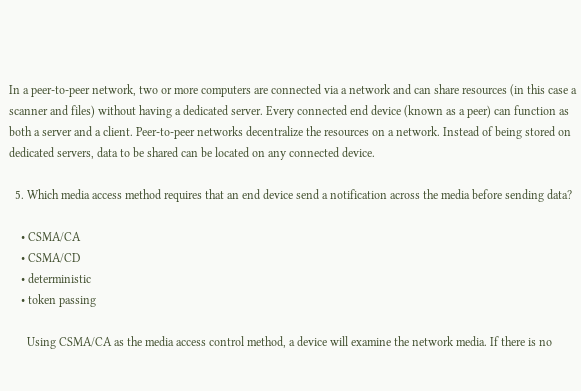In a peer-to-peer network, two or more computers are connected via a network and can share resources (in this case a scanner and files) without having a dedicated server. Every connected end device (known as a peer) can function as both a server and a client. Peer-to-peer networks decentralize the resources on a network. Instead of being stored on dedicated servers, data to be shared can be located on any connected device.

  5. Which media access method requires that an end device send a notification across the media before sending data?

    • CSMA/CA
    • CSMA/CD
    • deterministic
    • token passing

      Using CSMA/CA as the media access control method, a device will examine the network media. If there is no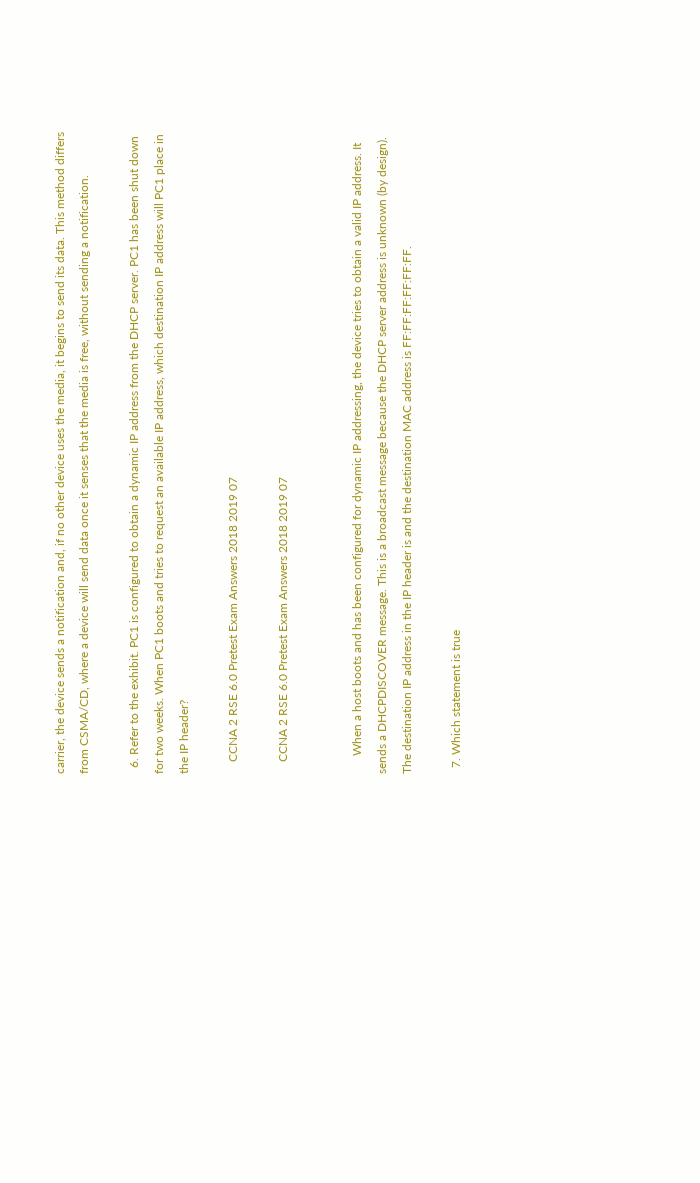carrier, the device sends a notification and, if no other device uses the media, it begins to send its data. This method differs from CSMA/CD, where a device will send data once it senses that the media is free, without sending a notification.

  6. Refer to the exhibit. PC1 is configured to obtain a dynamic IP address from the DHCP server. PC1 has been shut down for two weeks. When PC1 boots and tries to request an available IP address, which destination IP address will PC1 place in the IP header?

    CCNA 2 RSE 6.0 Pretest Exam Answers 2018 2019 07

    CCNA 2 RSE 6.0 Pretest Exam Answers 2018 2019 07


      When a host boots and has been configured for dynamic IP addressing, the device tries to obtain a valid IP address. It sends a DHCPDISCOVER message. This is a broadcast message because the DHCP server address is unknown (by design). The destination IP address in the IP header is and the destination MAC address is FF:FF:FF:FF:FF:FF.

  7. Which statement is true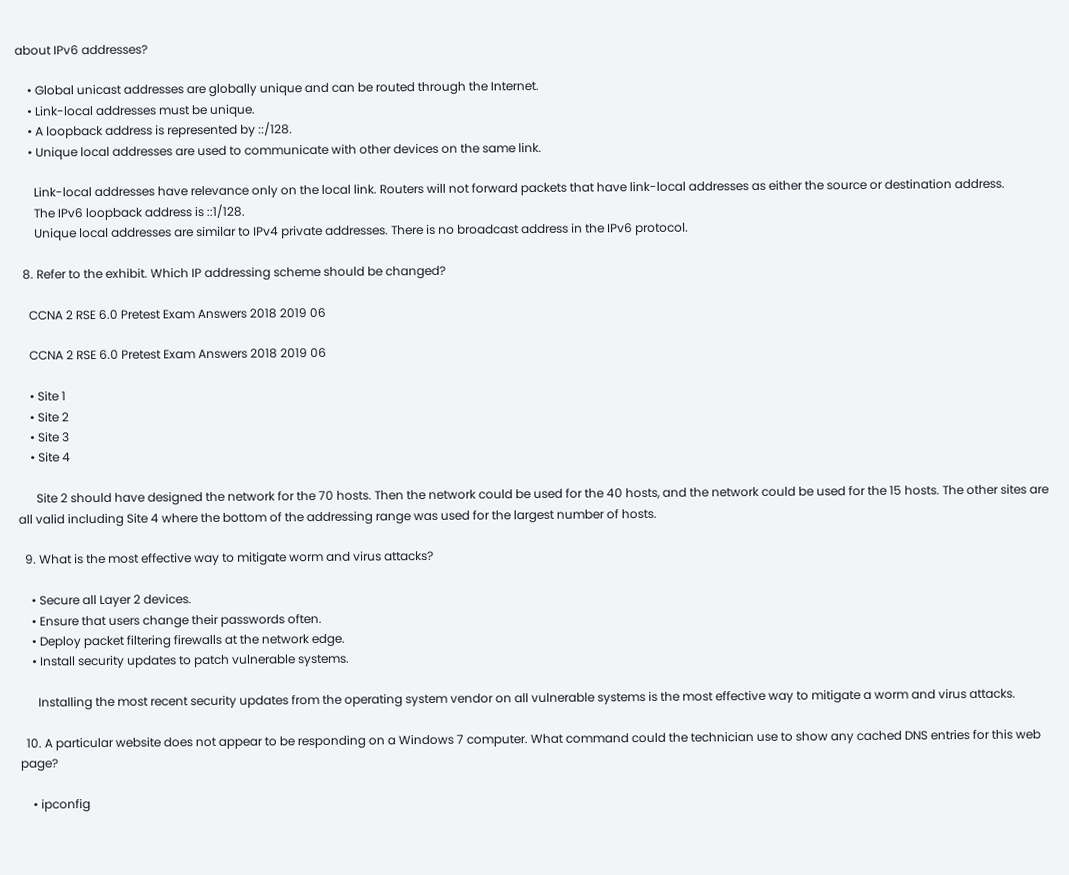about IPv6 addresses?

    • Global unicast addresses are globally unique and can be routed through the Internet.
    • Link-local addresses must be unique.
    • A loopback address is represented by ::/128.
    • Unique local addresses are used to communicate with other devices on the same link.

      Link-local addresses have relevance only on the local link. Routers will not forward packets that have link-local addresses as either the source or destination address.
      The IPv6 loopback address is ::1/128.
      Unique local addresses are similar to IPv4 private addresses. There is no broadcast address in the IPv6 protocol.

  8. Refer to the exhibit. Which IP addressing scheme should be changed?

    CCNA 2 RSE 6.0 Pretest Exam Answers 2018 2019 06

    CCNA 2 RSE 6.0 Pretest Exam Answers 2018 2019 06

    • Site 1
    • Site 2
    • Site 3
    • Site 4

      Site 2 should have designed the network for the 70 hosts. Then the network could be used for the 40 hosts, and the network could be used for the 15 hosts. The other sites are all valid including Site 4 where the bottom of the addressing range was used for the largest number of hosts.

  9. What is the most effective way to mitigate worm and virus attacks?

    • Secure all Layer 2 devices.
    • Ensure that users change their passwords often.
    • Deploy packet filtering firewalls at the network edge.
    • Install security updates to patch vulnerable systems.

      Installing the most recent security updates from the operating system vendor on all vulnerable systems is the most effective way to mitigate a worm and virus attacks.

  10. A particular website does not appear to be responding on a Windows 7 computer. What command could the technician use to show any cached DNS entries for this web page?

    • ipconfig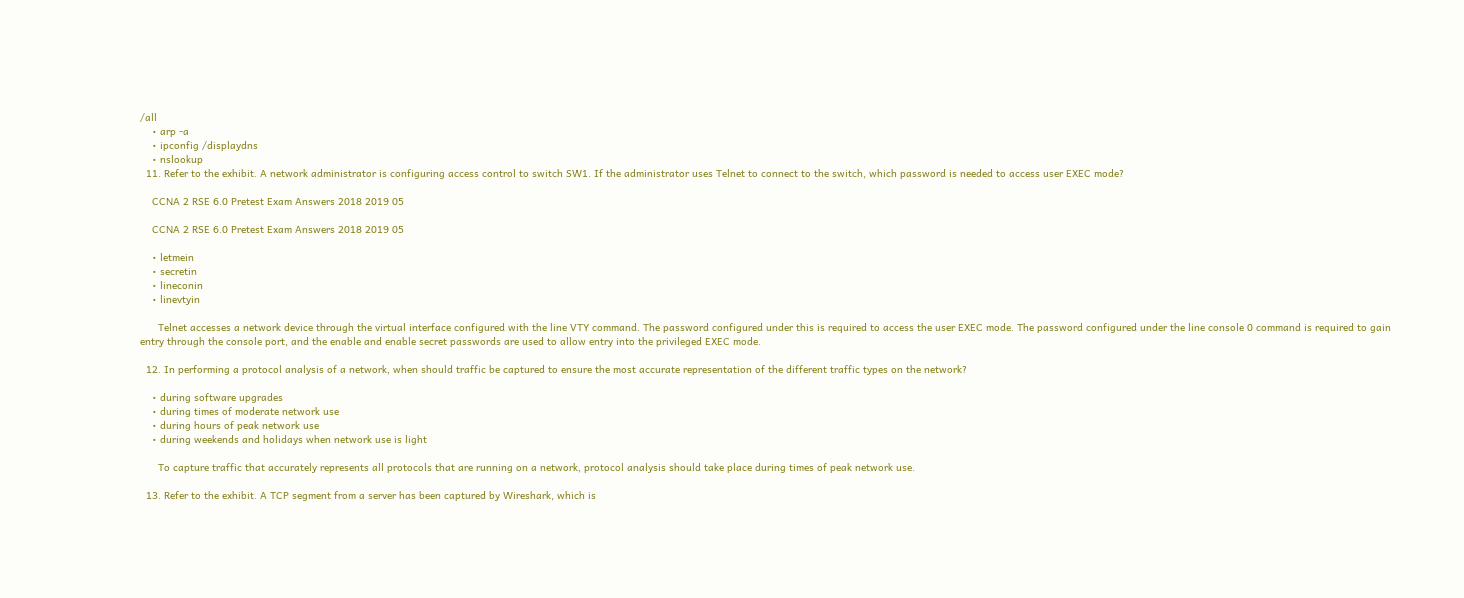/all
    • arp -a
    • ipconfig /displaydns
    • nslookup
  11. Refer to the exhibit. A network administrator is configuring access control to switch SW1. If the administrator uses Telnet to connect to the switch, which password is needed to access user EXEC mode?

    CCNA 2 RSE 6.0 Pretest Exam Answers 2018 2019 05

    CCNA 2 RSE 6.0 Pretest Exam Answers 2018 2019 05

    • letmein
    • secretin
    • lineconin
    • linevtyin

      Telnet accesses a network device through the virtual interface configured with the line VTY command. The password configured under this is required to access the user EXEC mode. The password configured under the line console 0 command is required to gain entry through the console port, and the enable and enable secret passwords are used to allow entry into the privileged EXEC mode.

  12. In performing a protocol analysis of a network, when should traffic be captured to ensure the most accurate representation of the different traffic types on the network?

    • during software upgrades
    • during times of moderate network use
    • during hours of peak network use
    • during weekends and holidays when network use is light

      To capture traffic that accurately represents all protocols that are running on a network, protocol analysis should take place during times of peak network use.

  13. Refer to the exhibit. A TCP segment from a server has been captured by Wireshark, which is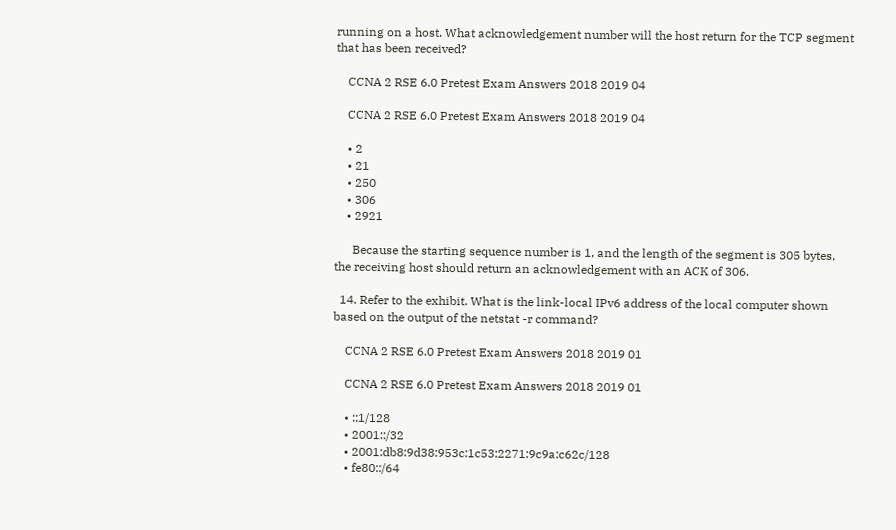running on a host. What acknowledgement number will the host return for the TCP segment that has been received?

    CCNA 2 RSE 6.0 Pretest Exam Answers 2018 2019 04

    CCNA 2 RSE 6.0 Pretest Exam Answers 2018 2019 04

    • 2
    • 21
    • 250
    • 306
    • 2921

      Because the starting sequence number is 1, and the length of the segment is 305 bytes, the receiving host should return an acknowledgement with an ACK of 306.

  14. Refer to the exhibit. What is the link-local IPv6 address of the local computer shown based on the output of the netstat -r command?

    CCNA 2 RSE 6.0 Pretest Exam Answers 2018 2019 01

    CCNA 2 RSE 6.0 Pretest Exam Answers 2018 2019 01

    • ::1/128
    • 2001::/32
    • 2001:db8:9d38:953c:1c53:2271:9c9a:c62c/128
    • fe80::/64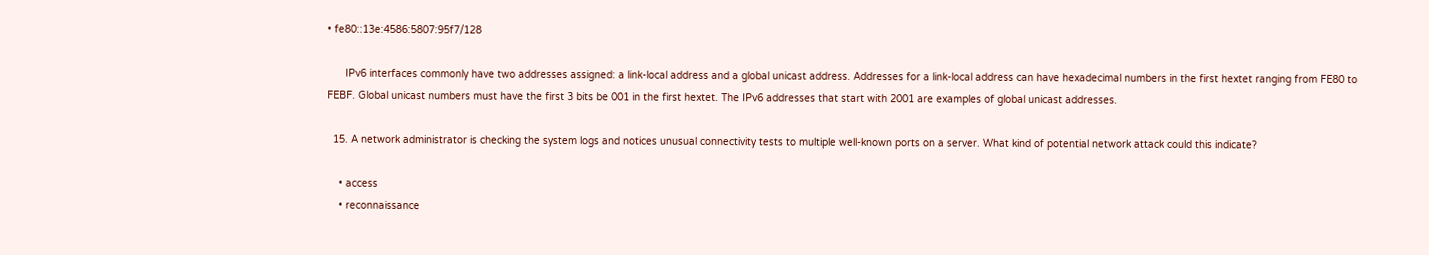• fe80::13e:4586:5807:95f7/128

      IPv6 interfaces commonly have two addresses assigned: a link-local address and a global unicast address. Addresses for a link-local address can have hexadecimal numbers in the first hextet ranging from FE80 to FEBF. Global unicast numbers must have the first 3 bits be 001 in the first hextet. The IPv6 addresses that start with 2001 are examples of global unicast addresses.

  15. A network administrator is checking the system logs and notices unusual connectivity tests to multiple well-known ports on a server. What kind of potential network attack could this indicate?

    • access
    • reconnaissance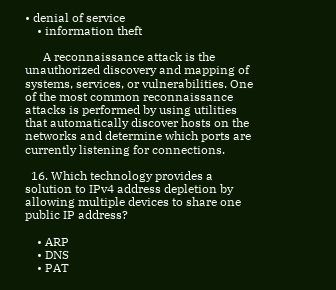• denial of service
    • information theft

      A reconnaissance attack is the unauthorized discovery and mapping of systems, services, or vulnerabilities. One of the most common reconnaissance attacks is performed by using utilities that automatically discover hosts on the networks and determine which ports are currently listening for connections.

  16. Which technology provides a solution to IPv4 address depletion by allowing multiple devices to share one public IP address?

    • ARP
    • DNS
    • PAT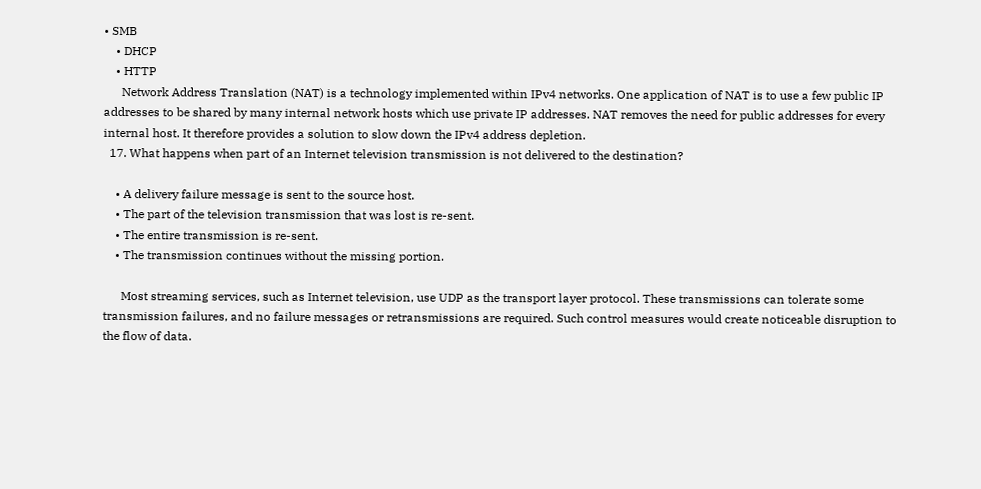• SMB
    • DHCP
    • HTTP
      Network Address Translation (NAT) is a technology implemented within IPv4 networks. One application of NAT is to use a few public IP addresses to be shared by many internal network hosts which use private IP addresses. NAT removes the need for public addresses for every internal host. It therefore provides a solution to slow down the IPv4 address depletion.
  17. What happens when part of an Internet television transmission is not delivered to the destination?

    • A delivery failure message is sent to the source host.
    • The part of the television transmission that was lost is re-sent.
    • The entire transmission is re-sent.
    • The transmission continues without the missing portion.

      Most streaming services, such as Internet television, use UDP as the transport layer protocol. These transmissions can tolerate some transmission failures, and no failure messages or retransmissions are required. Such control measures would create noticeable disruption to the flow of data.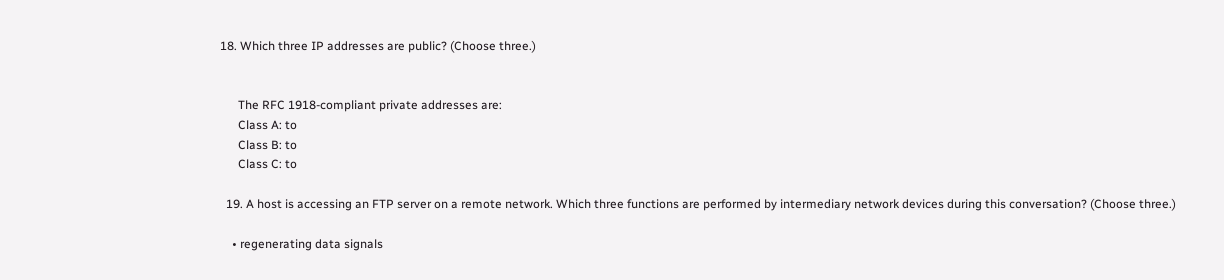18. Which three IP addresses are public? (Choose three.)


      The RFC 1918-compliant private addresses are:
      Class A: to
      Class B: to
      Class C: to

  19. A host is accessing an FTP server on a remote network. Which three functions are performed by intermediary network devices during this conversation? (Choose three.)

    • regenerating data signals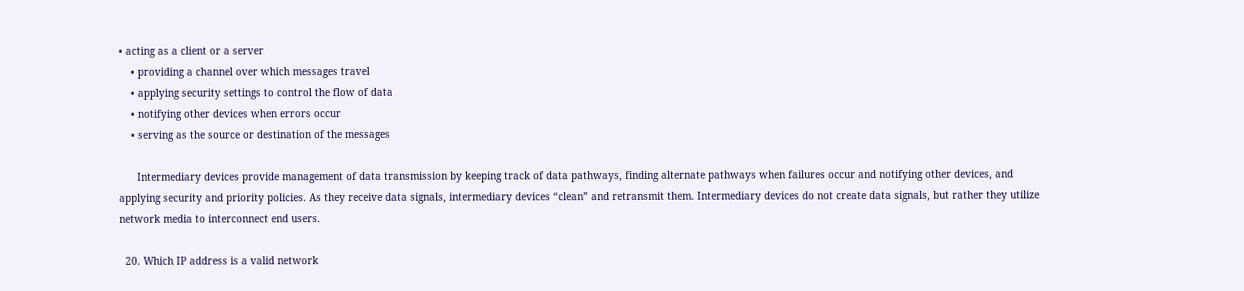• acting as a client or a server
    • providing a channel over which messages travel
    • applying security settings to control the flow of data
    • notifying other devices when errors occur
    • serving as the source or destination of the messages

      Intermediary devices provide management of data transmission by keeping track of data pathways, finding alternate pathways when failures occur and notifying other devices, and applying security and priority policies. As they receive data signals, intermediary devices “clean” and retransmit them. Intermediary devices do not create data signals, but rather they utilize network media to interconnect end users.

  20. Which IP address is a valid network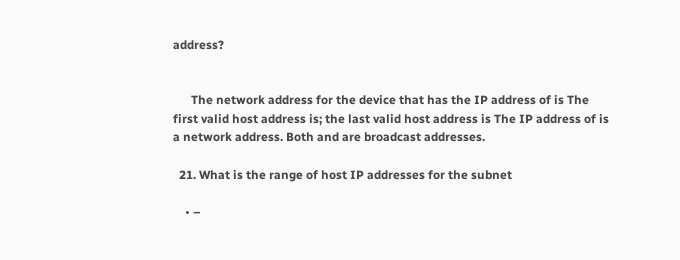address?


      The network address for the device that has the IP address of is The first valid host address is; the last valid host address is The IP address of is a network address. Both and are broadcast addresses.

  21. What is the range of host IP addresses for the subnet

    • –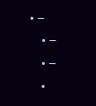• –
    • –
    • –
    •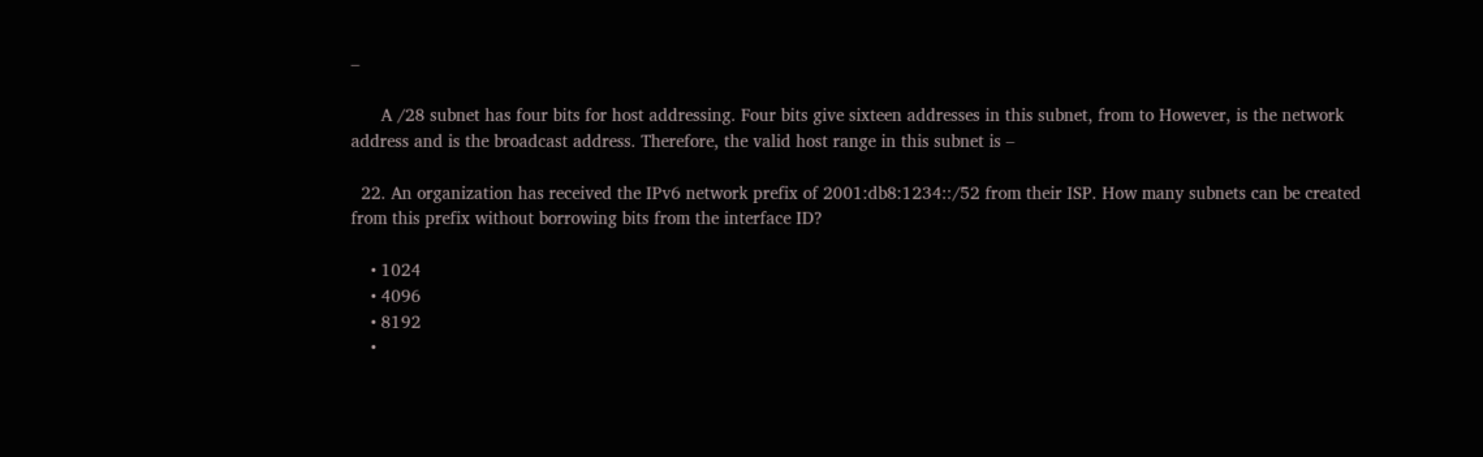–

      A /28 subnet has four bits for host addressing. Four bits give sixteen addresses in this subnet, from to However, is the network address and is the broadcast address. Therefore, the valid host range in this subnet is –

  22. An organization has received the IPv6 network prefix of 2001:db8:1234::/52 from their ISP. How many subnets can be created from this prefix without borrowing bits from the interface ID?

    • 1024
    • 4096
    • 8192
    •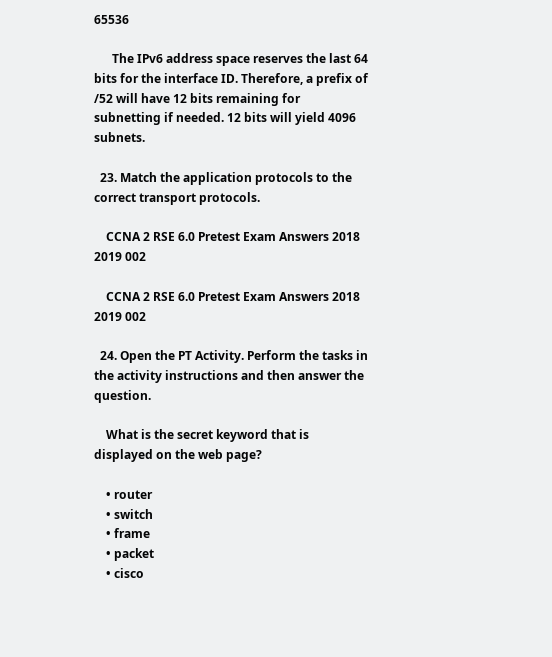65536

      The IPv6 address space reserves the last 64 bits for the interface ID. Therefore, a prefix of /52 will have 12 bits remaining for subnetting if needed. 12 bits will yield 4096 subnets.

  23. Match the application protocols to the correct transport protocols.

    CCNA 2 RSE 6.0 Pretest Exam Answers 2018 2019 002

    CCNA 2 RSE 6.0 Pretest Exam Answers 2018 2019 002

  24. Open the PT Activity. Perform the tasks in the activity instructions and then answer the question.

    What is the secret keyword that is displayed on the web page?

    • router
    • switch
    • frame
    • packet
    • cisco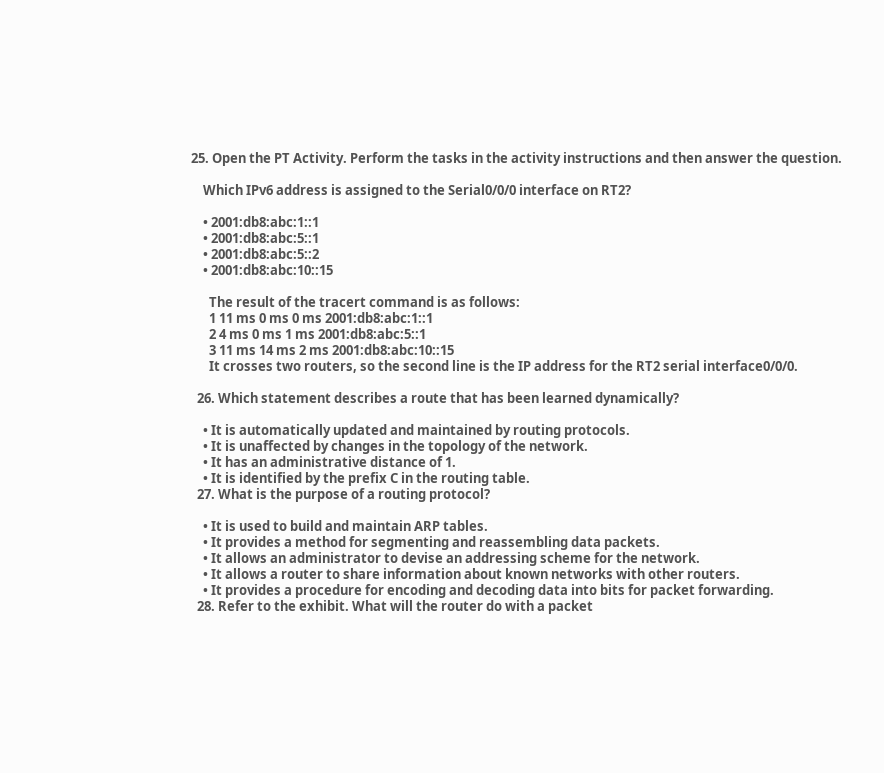25. Open the PT Activity. Perform the tasks in the activity instructions and then answer the question.

    Which IPv6 address is assigned to the Serial0/0/0 interface on RT2?

    • 2001:db8:abc:1::1
    • 2001:db8:abc:5::1
    • 2001:db8:abc:5::2
    • 2001:db8:abc:10::15

      The result of the tracert command is as follows:
      1 11 ms 0 ms 0 ms 2001:db8:abc:1::1
      2 4 ms 0 ms 1 ms 2001:db8:abc:5::1
      3 11 ms 14 ms 2 ms 2001:db8:abc:10::15
      It crosses two routers, so the second line is the IP address for the RT2 serial interface0/0/0.

  26. Which statement describes a route that has been learned dynamically?

    • It is automatically updated and maintained by routing protocols.
    • It is unaffected by changes in the topology of the network.
    • It has an administrative distance of 1.
    • It is identified by the prefix C in the routing table.
  27. What is the purpose of a routing protocol?

    • It is used to build and maintain ARP tables.
    • It provides a method for segmenting and reassembling data packets.
    • It allows an administrator to devise an addressing scheme for the network.
    • It allows a router to share information about known networks with other routers.
    • It provides a procedure for encoding and decoding data into bits for packet forwarding.
  28. Refer to the exhibit. What will the router do with a packet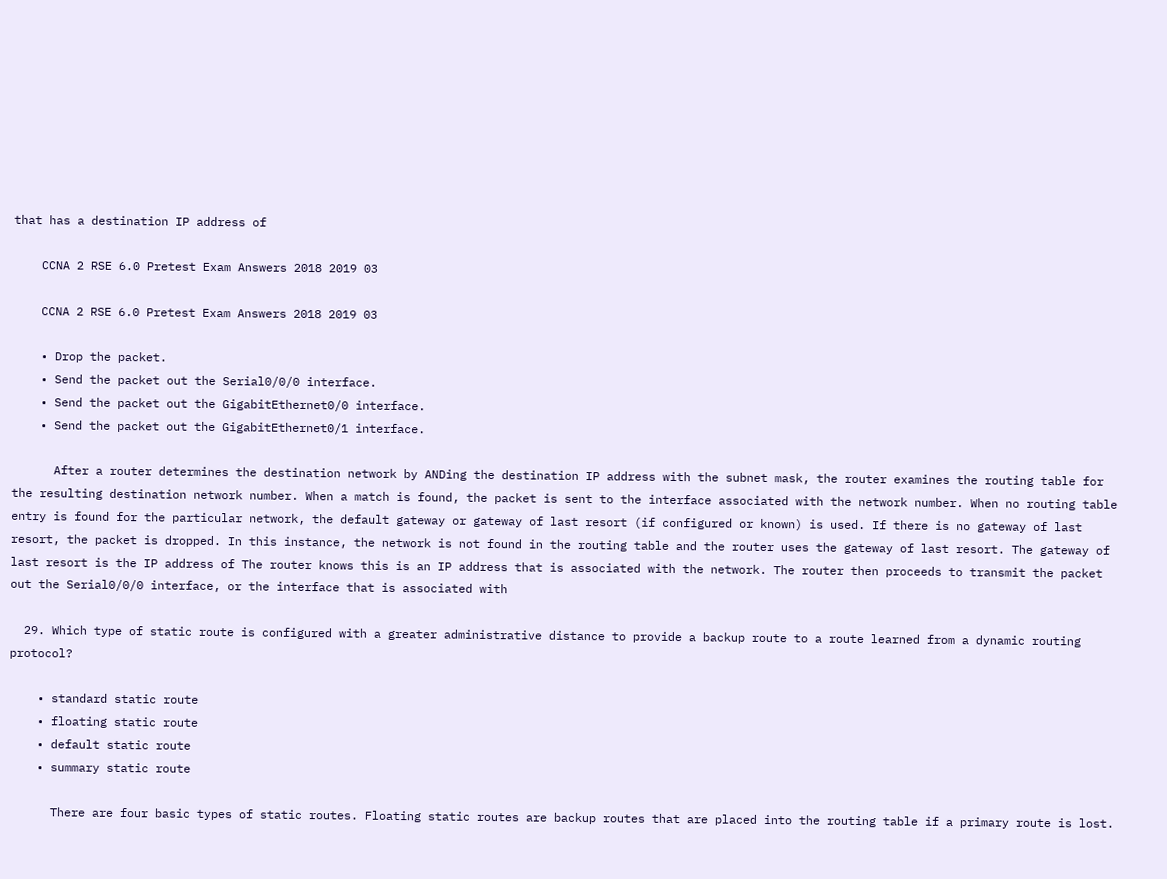that has a destination IP address of

    CCNA 2 RSE 6.0 Pretest Exam Answers 2018 2019 03

    CCNA 2 RSE 6.0 Pretest Exam Answers 2018 2019 03

    • Drop the packet.
    • Send the packet out the Serial0/0/0 interface.
    • Send the packet out the GigabitEthernet0/0 interface.
    • Send the packet out the GigabitEthernet0/1 interface.

      After a router determines the destination network by ANDing the destination IP address with the subnet mask, the router examines the routing table for the resulting destination network number. When a match is found, the packet is sent to the interface associated with the network number. When no routing table entry is found for the particular network, the default gateway or gateway of last resort (if configured or known) is used. If there is no gateway of last resort, the packet is dropped. In this instance, the network is not found in the routing table and the router uses the gateway of last resort. The gateway of last resort is the IP address of The router knows this is an IP address that is associated with the network. The router then proceeds to transmit the packet out the Serial0/0/0 interface, or the interface that is associated with

  29. Which type of static route is configured with a greater administrative distance to provide a backup route to a route learned from a dynamic routing protocol?

    • standard static route
    • floating static route
    • default static route
    • summary static route

      There are four basic types of static routes. Floating static routes are backup routes that are placed into the routing table if a primary route is lost.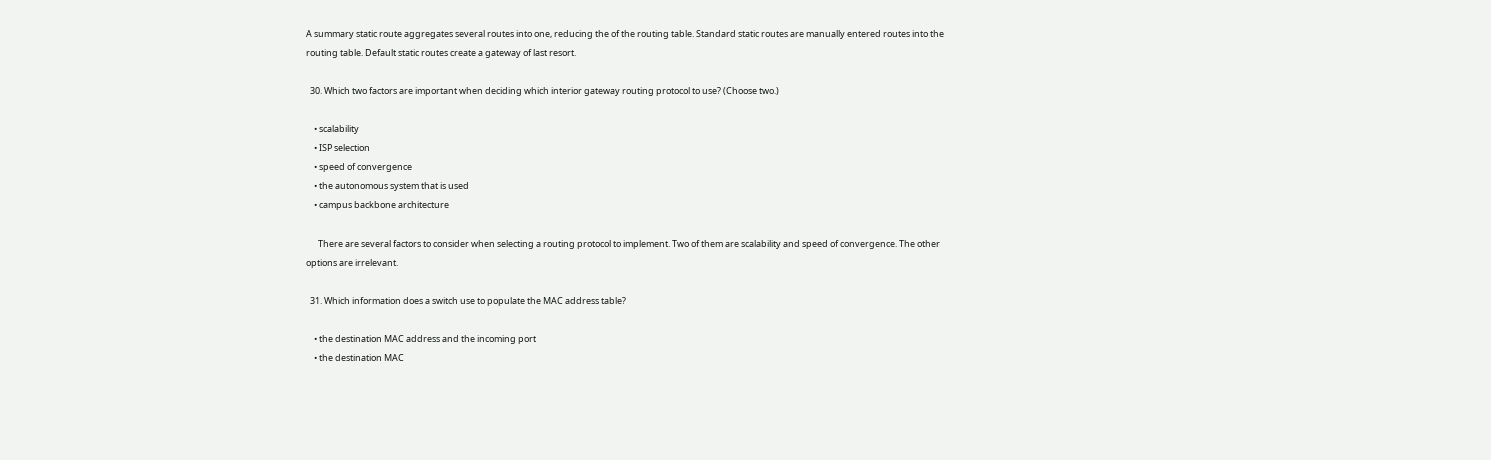A summary static route aggregates several routes into one, reducing the of the routing table. Standard static routes are manually entered routes into the routing table. Default static routes create a gateway of last resort.

  30. Which two factors are important when deciding which interior gateway routing protocol to use? (Choose two.)

    • scalability
    • ISP selection
    • speed of convergence
    • the autonomous system that is used
    • campus backbone architecture

      There are several factors to consider when selecting a routing protocol to implement. Two of them are scalability and speed of convergence. The other options are irrelevant.

  31. Which information does a switch use to populate the MAC address table?

    • the destination MAC address and the incoming port
    • the destination MAC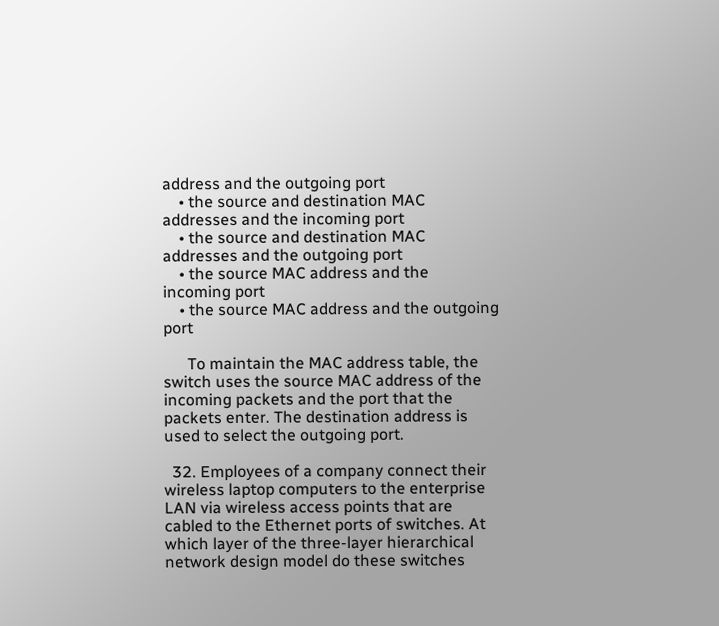address and the outgoing port
    • the source and destination MAC addresses and the incoming port
    • the source and destination MAC addresses and the outgoing port
    • the source MAC address and the incoming port
    • the source MAC address and the outgoing port

      To maintain the MAC address table, the switch uses the source MAC address of the incoming packets and the port that the packets enter. The destination address is used to select the outgoing port.

  32. Employees of a company connect their wireless laptop computers to the enterprise LAN via wireless access points that are cabled to the Ethernet ports of switches. At which layer of the three-layer hierarchical network design model do these switches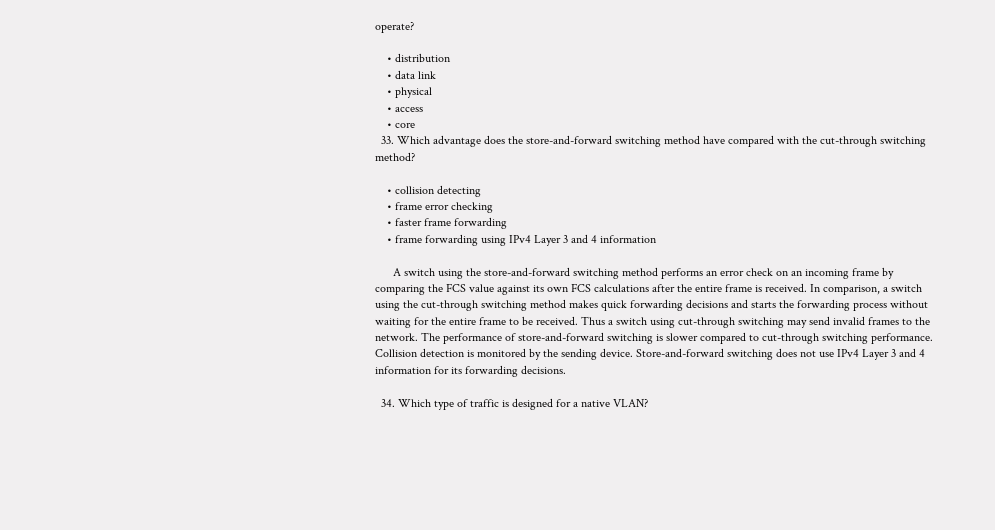operate?

    • distribution
    • data link
    • physical
    • access
    • core
  33. Which advantage does the store-and-forward switching method have compared with the cut-through switching method?

    • collision detecting
    • frame error checking
    • faster frame forwarding
    • frame forwarding using IPv4 Layer 3 and 4 information

      A switch using the store-and-forward switching method performs an error check on an incoming frame by comparing the FCS value against its own FCS calculations after the entire frame is received. In comparison, a switch using the cut-through switching method makes quick forwarding decisions and starts the forwarding process without waiting for the entire frame to be received. Thus a switch using cut-through switching may send invalid frames to the network. The performance of store-and-forward switching is slower compared to cut-through switching performance. Collision detection is monitored by the sending device. Store-and-forward switching does not use IPv4 Layer 3 and 4 information for its forwarding decisions.

  34. Which type of traffic is designed for a native VLAN?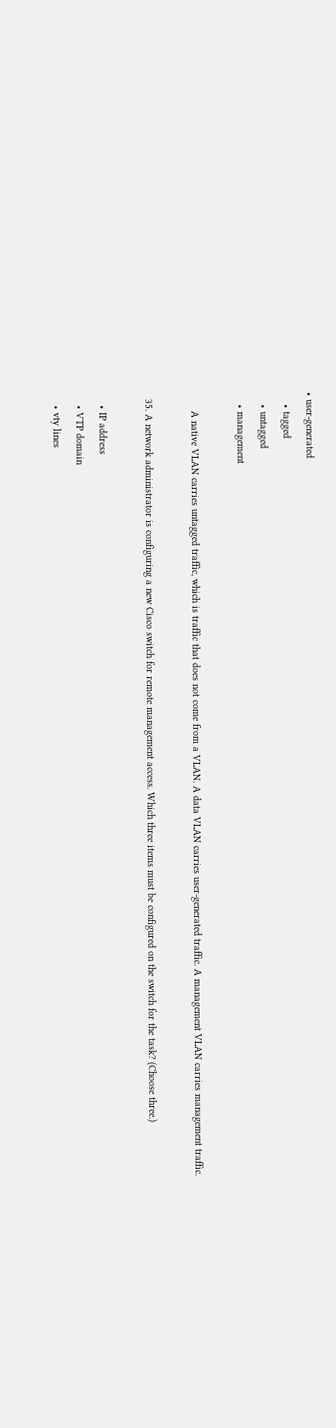• user-generated
    • tagged
    • untagged
    • management

      A native VLAN carries untagged traffic, which is traffic that does not come from a VLAN. A data VLAN carries user-generated traffic. A management VLAN carries management traffic.

  35. A network administrator is configuring a new Cisco switch for remote management access. Which three items must be configured on the switch for the task? (Choose three.)

    • IP address
    • VTP domain
    • vty lines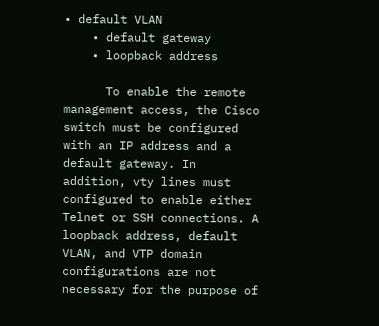• default VLAN
    • default gateway
    • loopback address

      To enable the remote management access, the Cisco switch must be configured with an IP address and a default gateway. In addition, vty lines must configured to enable either Telnet or SSH connections. A loopback address, default VLAN, and VTP domain configurations are not necessary for the purpose of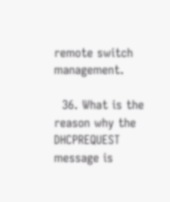remote switch management.

  36. What is the reason why the DHCPREQUEST message is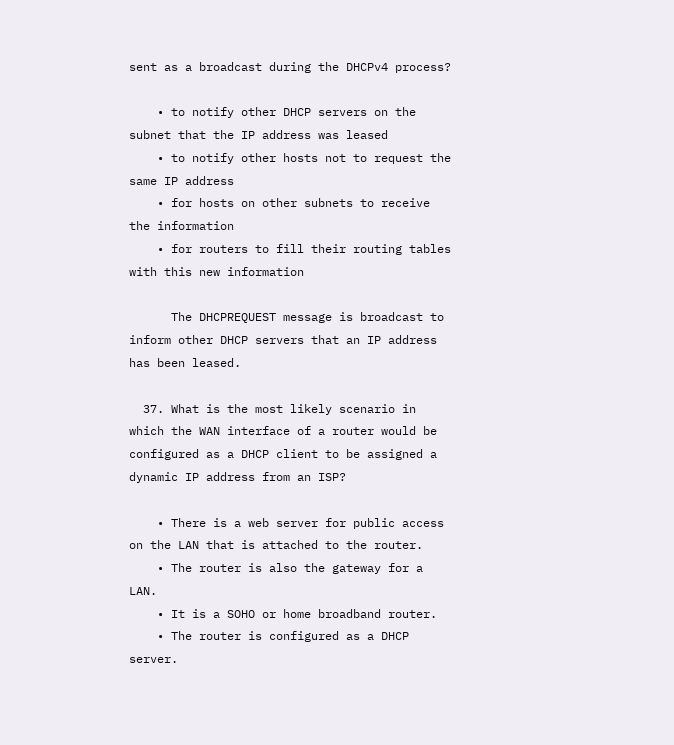sent as a broadcast during the DHCPv4 process?

    • to notify other DHCP servers on the subnet that the IP address was leased
    • to notify other hosts not to request the same IP address
    • for hosts on other subnets to receive the information
    • for routers to fill their routing tables with this new information

      The DHCPREQUEST message is broadcast to inform other DHCP servers that an IP address has been leased.

  37. What is the most likely scenario in which the WAN interface of a router would be configured as a DHCP client to be assigned a dynamic IP address from an ISP?

    • There is a web server for public access on the LAN that is attached to the router.
    • The router is also the gateway for a LAN.
    • It is a SOHO or home broadband router.
    • The router is configured as a DHCP server.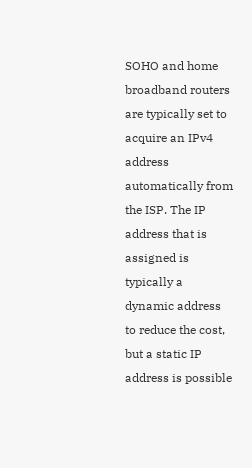SOHO and home broadband routers are typically set to acquire an IPv4 address automatically from the ISP. The IP address that is assigned is typically a dynamic address to reduce the cost, but a static IP address is possible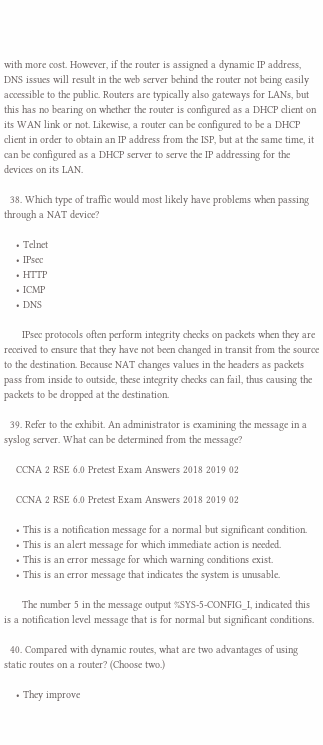with more cost. However, if the router is assigned a dynamic IP address, DNS issues will result in the web server behind the router not being easily accessible to the public. Routers are typically also gateways for LANs, but this has no bearing on whether the router is configured as a DHCP client on its WAN link or not. Likewise, a router can be configured to be a DHCP client in order to obtain an IP address from the ISP, but at the same time, it can be configured as a DHCP server to serve the IP addressing for the devices on its LAN.

  38. Which type of traffic would most likely have problems when passing through a NAT device?

    • Telnet
    • IPsec
    • HTTP
    • ICMP
    • DNS

      IPsec protocols often perform integrity checks on packets when they are received to ensure that they have not been changed in transit from the source to the destination. Because NAT changes values in the headers as packets pass from inside to outside, these integrity checks can fail, thus causing the packets to be dropped at the destination.

  39. Refer to the exhibit. An administrator is examining the message in a syslog server. What can be determined from the message?

    CCNA 2 RSE 6.0 Pretest Exam Answers 2018 2019 02

    CCNA 2 RSE 6.0 Pretest Exam Answers 2018 2019 02

    • This is a notification message for a normal but significant condition.
    • This is an alert message for which immediate action is needed.
    • This is an error message for which warning conditions exist.
    • This is an error message that indicates the system is unusable.

      The number 5 in the message output %SYS-5-CONFIG_I, indicated this is a notification level message that is for normal but significant conditions.

  40. Compared with dynamic routes, what are two advantages of using static routes on a router? (Choose two.)

    • They improve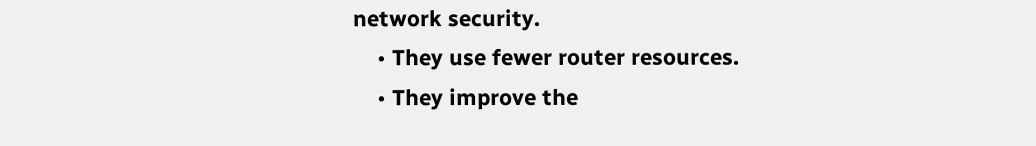network security.
    • They use fewer router resources.
    • They improve the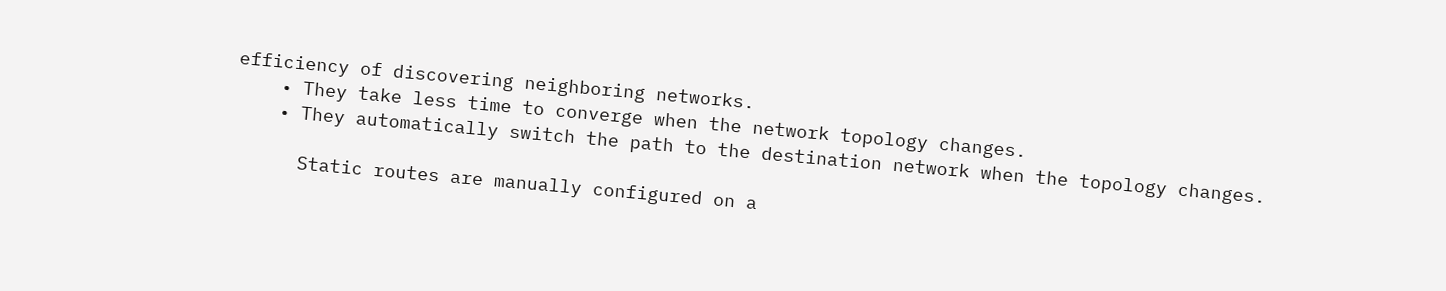efficiency of discovering neighboring networks.
    • They take less time to converge when the network topology changes.
    • They automatically switch the path to the destination network when the topology changes.

      Static routes are manually configured on a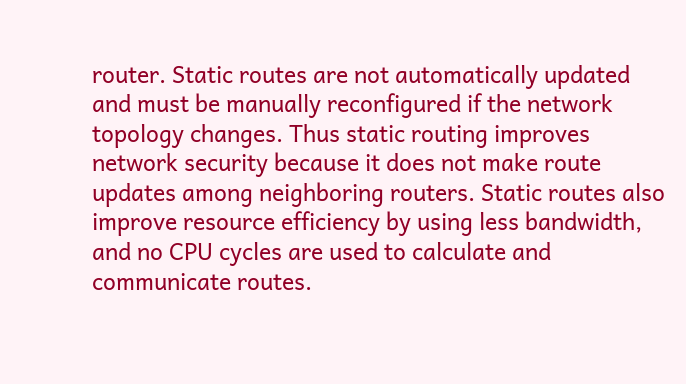router. Static routes are not automatically updated and must be manually reconfigured if the network topology changes. Thus static routing improves network security because it does not make route updates among neighboring routers. Static routes also improve resource efficiency by using less bandwidth, and no CPU cycles are used to calculate and communicate routes.